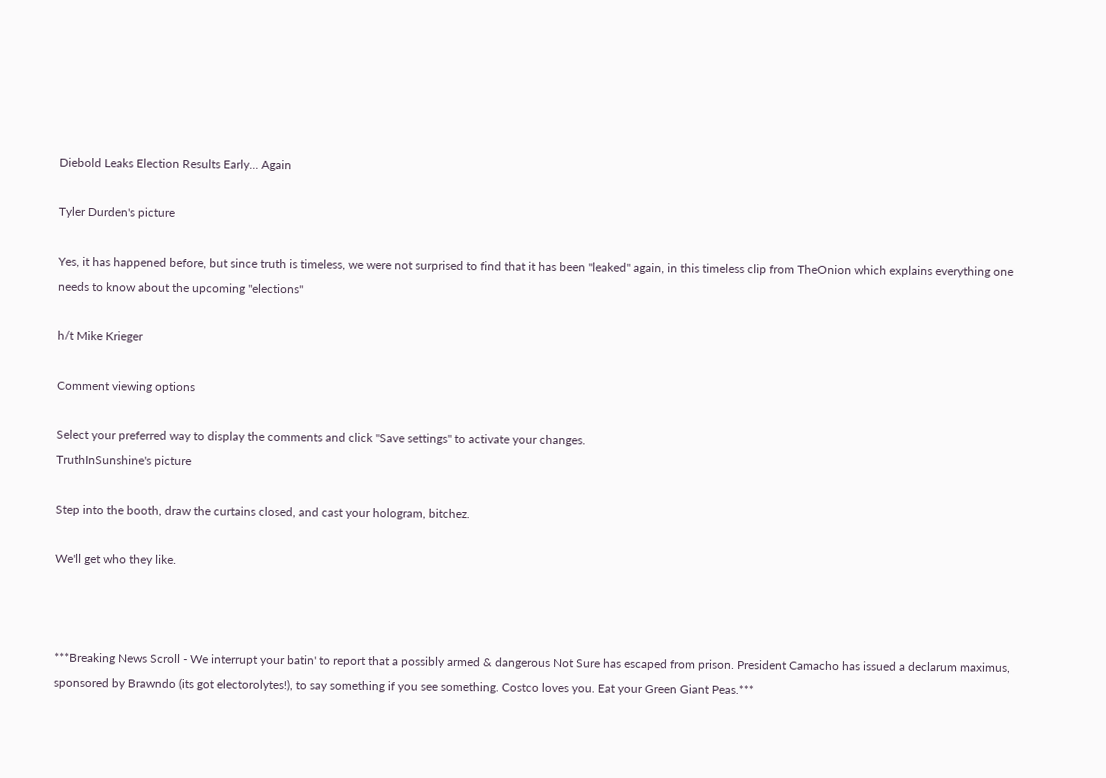Diebold Leaks Election Results Early... Again

Tyler Durden's picture

Yes, it has happened before, but since truth is timeless, we were not surprised to find that it has been "leaked" again, in this timeless clip from TheOnion which explains everything one needs to know about the upcoming "elections"

h/t Mike Krieger

Comment viewing options

Select your preferred way to display the comments and click "Save settings" to activate your changes.
TruthInSunshine's picture

Step into the booth, draw the curtains closed, and cast your hologram, bitchez.

We'll get who they like.



***Breaking News Scroll - We interrupt your batin' to report that a possibly armed & dangerous Not Sure has escaped from prison. President Camacho has issued a declarum maximus, sponsored by Brawndo (its got electorolytes!), to say something if you see something. Costco loves you. Eat your Green Giant Peas.***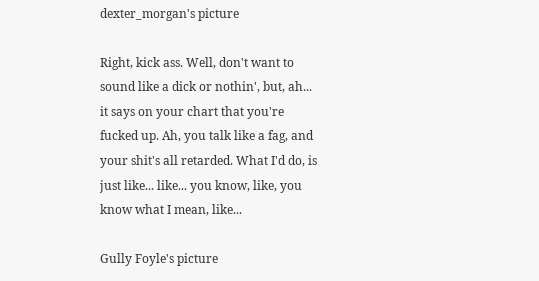dexter_morgan's picture

Right, kick ass. Well, don't want to sound like a dick or nothin', but, ah... it says on your chart that you're fucked up. Ah, you talk like a fag, and your shit's all retarded. What I'd do, is just like... like... you know, like, you know what I mean, like...

Gully Foyle's picture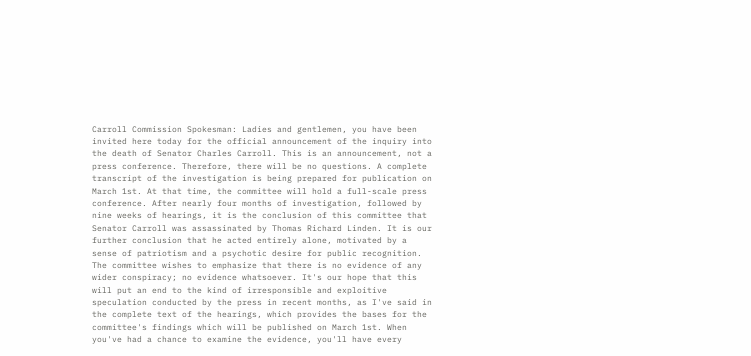Carroll Commission Spokesman: Ladies and gentlemen, you have been invited here today for the official announcement of the inquiry into the death of Senator Charles Carroll. This is an announcement, not a press conference. Therefore, there will be no questions. A complete transcript of the investigation is being prepared for publication on March 1st. At that time, the committee will hold a full-scale press conference. After nearly four months of investigation, followed by nine weeks of hearings, it is the conclusion of this committee that Senator Carroll was assassinated by Thomas Richard Linden. It is our further conclusion that he acted entirely alone, motivated by a sense of patriotism and a psychotic desire for public recognition. The committee wishes to emphasize that there is no evidence of any wider conspiracy; no evidence whatsoever. It's our hope that this will put an end to the kind of irresponsible and exploitive speculation conducted by the press in recent months, as I've said in the complete text of the hearings, which provides the bases for the committee's findings which will be published on March 1st. When you've had a chance to examine the evidence, you'll have every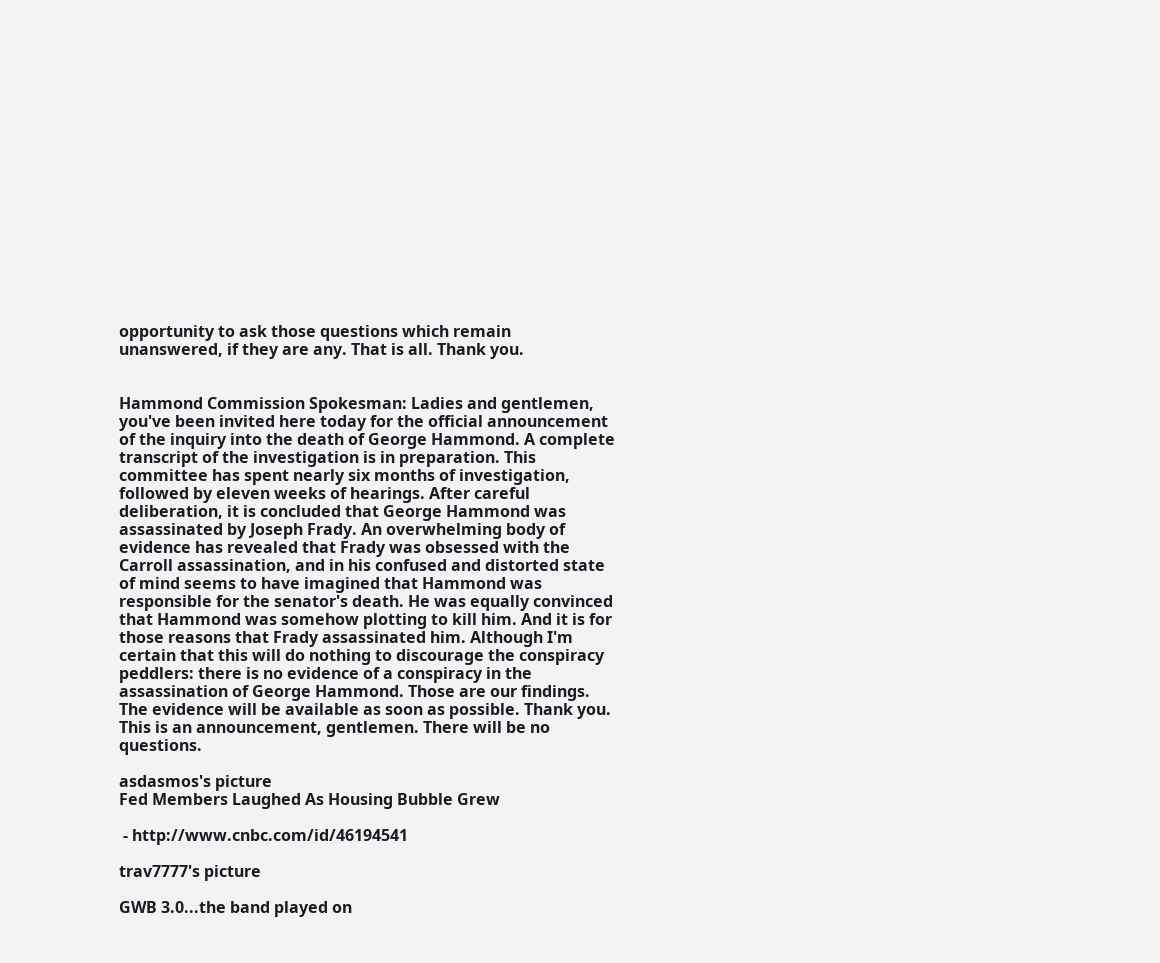opportunity to ask those questions which remain unanswered, if they are any. That is all. Thank you.


Hammond Commission Spokesman: Ladies and gentlemen, you've been invited here today for the official announcement of the inquiry into the death of George Hammond. A complete transcript of the investigation is in preparation. This committee has spent nearly six months of investigation, followed by eleven weeks of hearings. After careful deliberation, it is concluded that George Hammond was assassinated by Joseph Frady. An overwhelming body of evidence has revealed that Frady was obsessed with the Carroll assassination, and in his confused and distorted state of mind seems to have imagined that Hammond was responsible for the senator's death. He was equally convinced that Hammond was somehow plotting to kill him. And it is for those reasons that Frady assassinated him. Although I'm certain that this will do nothing to discourage the conspiracy peddlers: there is no evidence of a conspiracy in the assassination of George Hammond. Those are our findings. The evidence will be available as soon as possible. Thank you. This is an announcement, gentlemen. There will be no questions.

asdasmos's picture
Fed Members Laughed As Housing Bubble Grew

 - http://www.cnbc.com/id/46194541

trav7777's picture

GWB 3.0...the band played on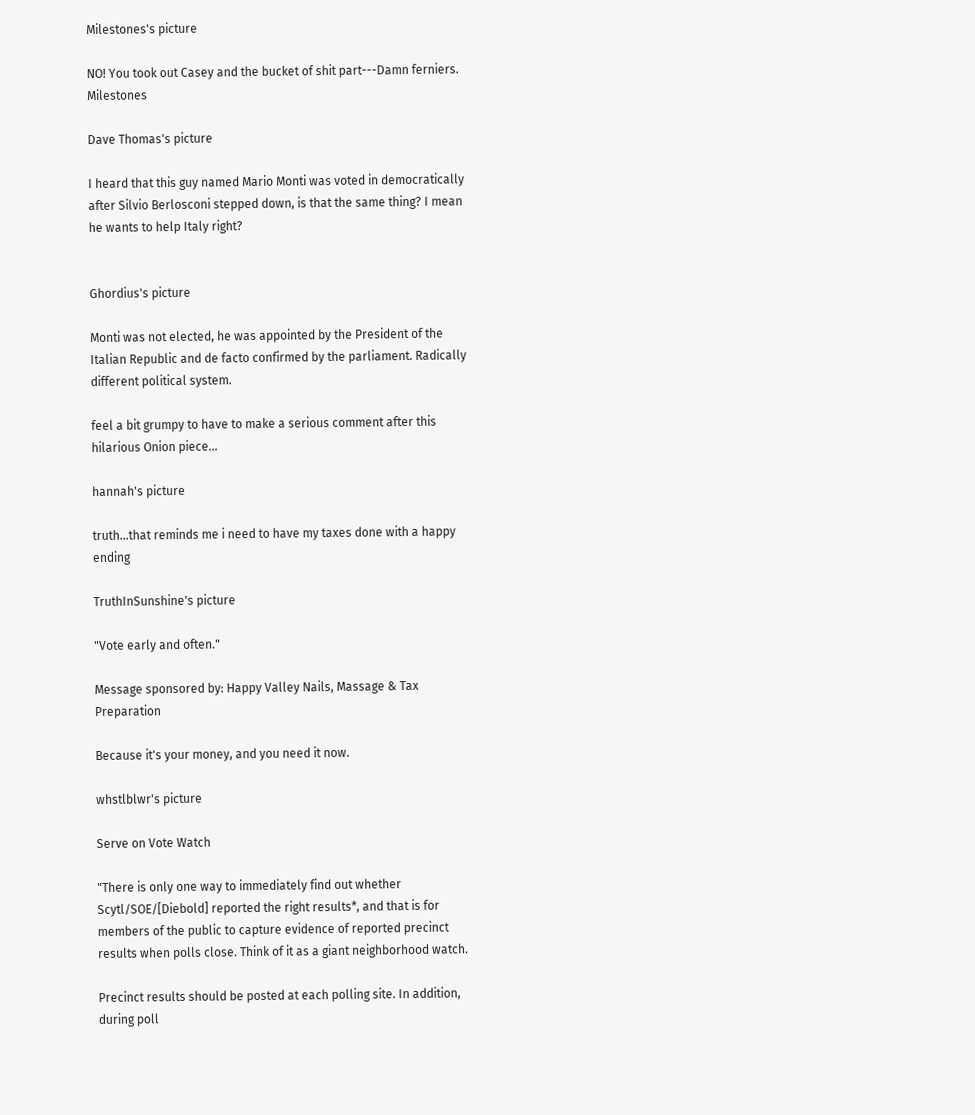Milestones's picture

NO! You took out Casey and the bucket of shit part---Damn ferniers.           Milestones

Dave Thomas's picture

I heard that this guy named Mario Monti was voted in democratically after Silvio Berlosconi stepped down, is that the same thing? I mean he wants to help Italy right?


Ghordius's picture

Monti was not elected, he was appointed by the President of the Italian Republic and de facto confirmed by the parliament. Radically different political system.

feel a bit grumpy to have to make a serious comment after this hilarious Onion piece...

hannah's picture

truth...that reminds me i need to have my taxes done with a happy ending

TruthInSunshine's picture

"Vote early and often."

Message sponsored by: Happy Valley Nails, Massage & Tax Preparation

Because it's your money, and you need it now.

whstlblwr's picture

Serve on Vote Watch

"There is only one way to immediately find out whether Scytl/SOE/[Diebold] reported the right results*, and that is for members of the public to capture evidence of reported precinct results when polls close. Think of it as a giant neighborhood watch.

Precinct results should be posted at each polling site. In addition, during poll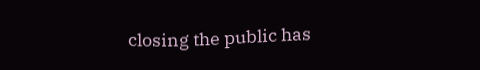closing the public has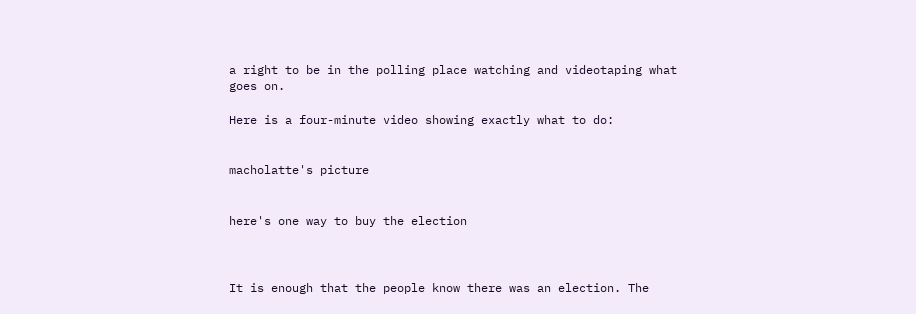a right to be in the polling place watching and videotaping what goes on.

Here is a four-minute video showing exactly what to do:


macholatte's picture


here's one way to buy the election



It is enough that the people know there was an election. The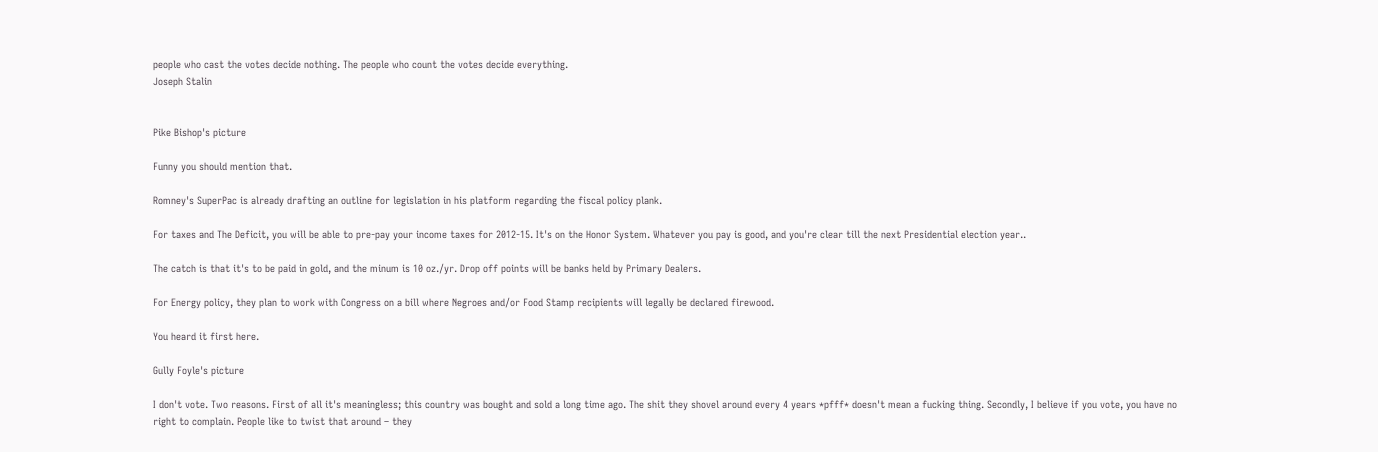people who cast the votes decide nothing. The people who count the votes decide everything.
Joseph Stalin


Pike Bishop's picture

Funny you should mention that.

Romney's SuperPac is already drafting an outline for legislation in his platform regarding the fiscal policy plank.

For taxes and The Deficit, you will be able to pre-pay your income taxes for 2012-15. It's on the Honor System. Whatever you pay is good, and you're clear till the next Presidential election year..

The catch is that it's to be paid in gold, and the minum is 10 oz./yr. Drop off points will be banks held by Primary Dealers.

For Energy policy, they plan to work with Congress on a bill where Negroes and/or Food Stamp recipients will legally be declared firewood.

You heard it first here.

Gully Foyle's picture

I don't vote. Two reasons. First of all it's meaningless; this country was bought and sold a long time ago. The shit they shovel around every 4 years *pfff* doesn't mean a fucking thing. Secondly, I believe if you vote, you have no right to complain. People like to twist that around – they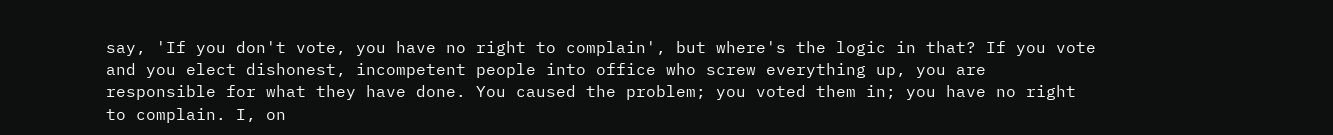say, 'If you don't vote, you have no right to complain', but where's the logic in that? If you vote and you elect dishonest, incompetent people into office who screw everything up, you are responsible for what they have done. You caused the problem; you voted them in; you have no right to complain. I, on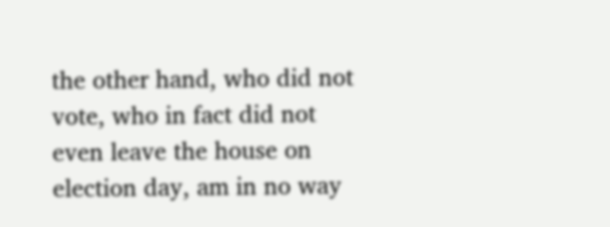the other hand, who did not vote, who in fact did not even leave the house on election day, am in no way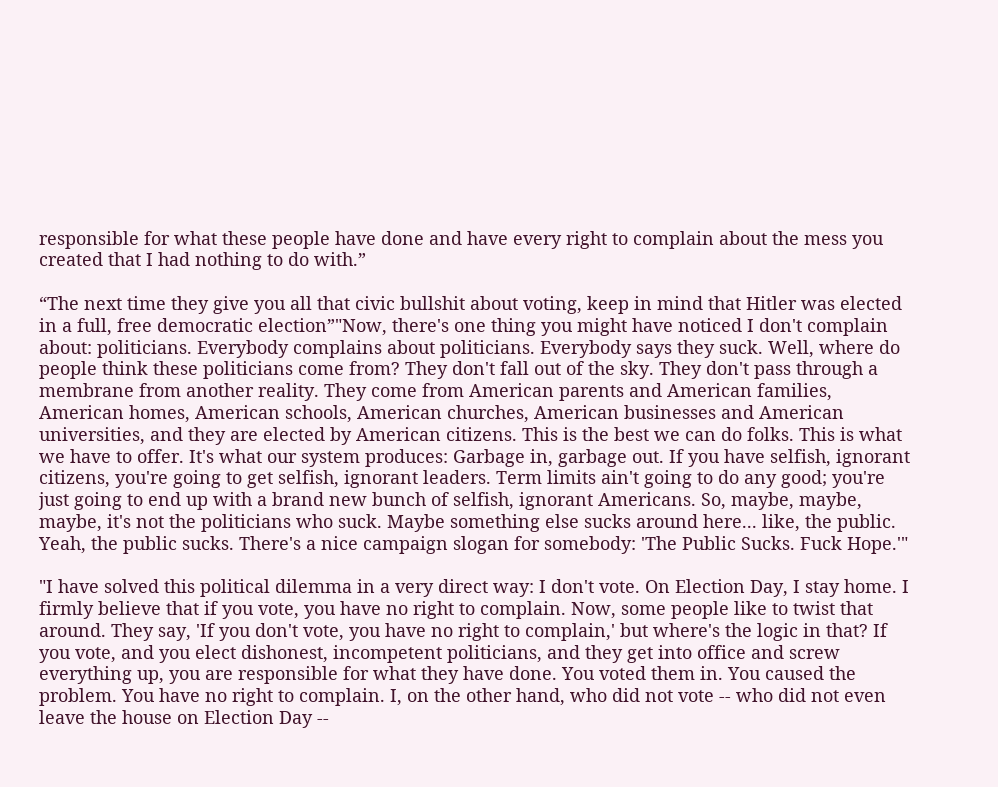responsible for what these people have done and have every right to complain about the mess you created that I had nothing to do with.”

“The next time they give you all that civic bullshit about voting, keep in mind that Hitler was elected in a full, free democratic election”"Now, there's one thing you might have noticed I don't complain about: politicians. Everybody complains about politicians. Everybody says they suck. Well, where do people think these politicians come from? They don't fall out of the sky. They don't pass through a membrane from another reality. They come from American parents and American families, American homes, American schools, American churches, American businesses and American universities, and they are elected by American citizens. This is the best we can do folks. This is what we have to offer. It's what our system produces: Garbage in, garbage out. If you have selfish, ignorant citizens, you're going to get selfish, ignorant leaders. Term limits ain't going to do any good; you're just going to end up with a brand new bunch of selfish, ignorant Americans. So, maybe, maybe, maybe, it's not the politicians who suck. Maybe something else sucks around here... like, the public. Yeah, the public sucks. There's a nice campaign slogan for somebody: 'The Public Sucks. Fuck Hope.'"

"I have solved this political dilemma in a very direct way: I don't vote. On Election Day, I stay home. I firmly believe that if you vote, you have no right to complain. Now, some people like to twist that around. They say, 'If you don't vote, you have no right to complain,' but where's the logic in that? If you vote, and you elect dishonest, incompetent politicians, and they get into office and screw everything up, you are responsible for what they have done. You voted them in. You caused the problem. You have no right to complain. I, on the other hand, who did not vote -- who did not even leave the house on Election Day --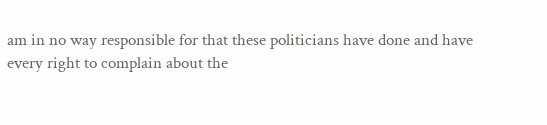am in no way responsible for that these politicians have done and have every right to complain about the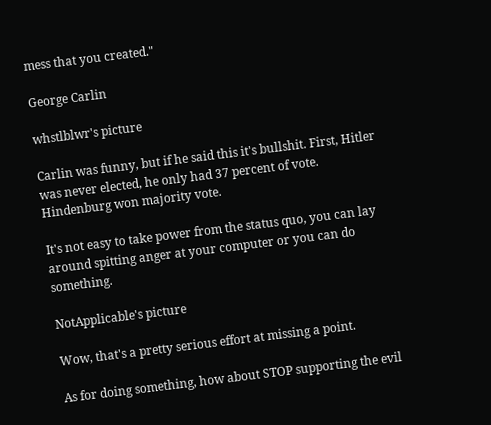mess that you created."

George Carlin

whstlblwr's picture

Carlin was funny, but if he said this it's bullshit. First, Hitler was never elected, he only had 37 percent of vote. Hindenburg won majority vote.

It's not easy to take power from the status quo, you can lay around spitting anger at your computer or you can do something.

NotApplicable's picture

Wow, that's a pretty serious effort at missing a point.

As for doing something, how about STOP supporting the evil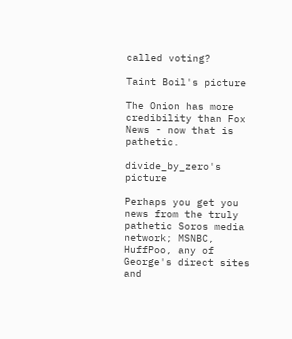called voting?

Taint Boil's picture

The Onion has more credibility than Fox News - now that is pathetic.

divide_by_zero's picture

Perhaps you get you news from the truly pathetic Soros media network; MSNBC, HuffPoo, any of George's direct sites and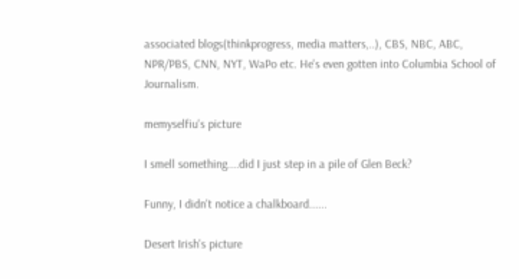associated blogs(thinkprogress, media matters,..), CBS, NBC, ABC, NPR/PBS, CNN, NYT, WaPo etc. He's even gotten into Columbia School of Journalism.

memyselfiu's picture

I smell something....did I just step in a pile of Glen Beck?

Funny, I didn't notice a chalkboard......

Desert Irish's picture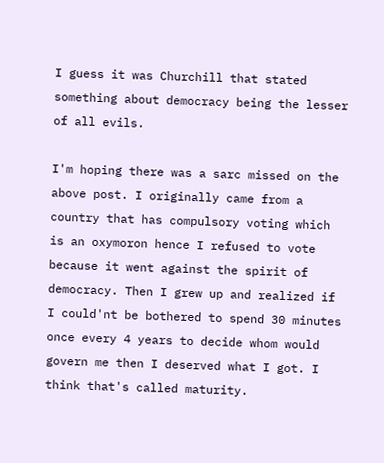I guess it was Churchill that stated something about democracy being the lesser of all evils.

I'm hoping there was a sarc missed on the above post. I originally came from a country that has compulsory voting which is an oxymoron hence I refused to vote because it went against the spirit of democracy. Then I grew up and realized if I could'nt be bothered to spend 30 minutes once every 4 years to decide whom would govern me then I deserved what I got. I think that's called maturity.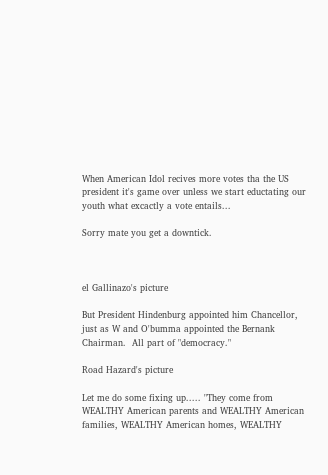When American Idol recives more votes tha the US president it's game over unless we start eductating our youth what excactly a vote entails...

Sorry mate you get a downtick.



el Gallinazo's picture

But President Hindenburg appointed him Chancellor, just as W and O'bumma appointed the Bernank Chairman.  All part of "democracy."

Road Hazard's picture

Let me do some fixing up..... "They come from WEALTHY American parents and WEALTHY American families, WEALTHY American homes, WEALTHY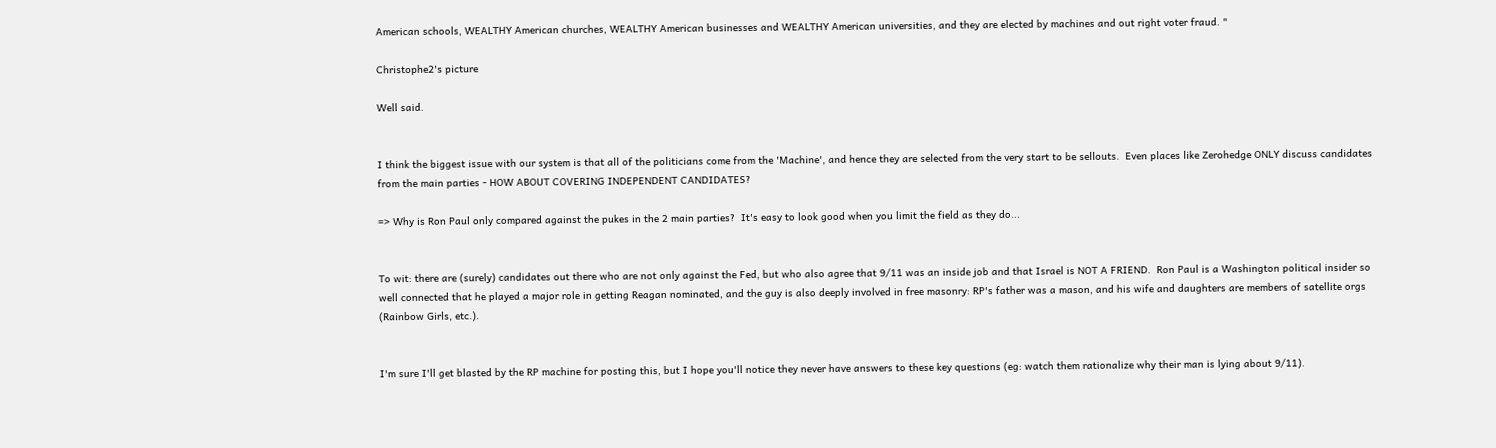American schools, WEALTHY American churches, WEALTHY American businesses and WEALTHY American universities, and they are elected by machines and out right voter fraud. "

Christophe2's picture

Well said.


I think the biggest issue with our system is that all of the politicians come from the 'Machine', and hence they are selected from the very start to be sellouts.  Even places like Zerohedge ONLY discuss candidates from the main parties - HOW ABOUT COVERING INDEPENDENT CANDIDATES?

=> Why is Ron Paul only compared against the pukes in the 2 main parties?  It's easy to look good when you limit the field as they do...


To wit: there are (surely) candidates out there who are not only against the Fed, but who also agree that 9/11 was an inside job and that Israel is NOT A FRIEND.  Ron Paul is a Washington political insider so well connected that he played a major role in getting Reagan nominated, and the guy is also deeply involved in free masonry: RP's father was a mason, and his wife and daughters are members of satellite orgs (Rainbow Girls, etc.).


I'm sure I'll get blasted by the RP machine for posting this, but I hope you'll notice they never have answers to these key questions (eg: watch them rationalize why their man is lying about 9/11).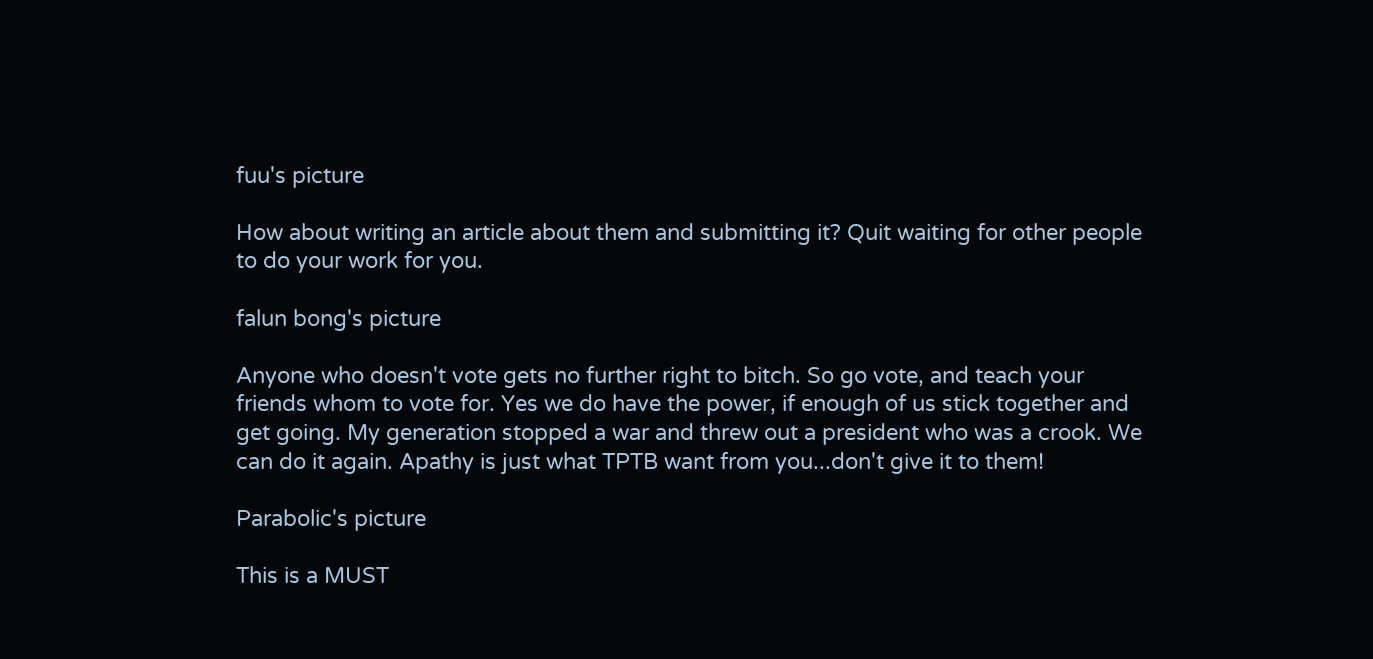fuu's picture

How about writing an article about them and submitting it? Quit waiting for other people to do your work for you.

falun bong's picture

Anyone who doesn't vote gets no further right to bitch. So go vote, and teach your friends whom to vote for. Yes we do have the power, if enough of us stick together and get going. My generation stopped a war and threw out a president who was a crook. We can do it again. Apathy is just what TPTB want from you...don't give it to them!

Parabolic's picture

This is a MUST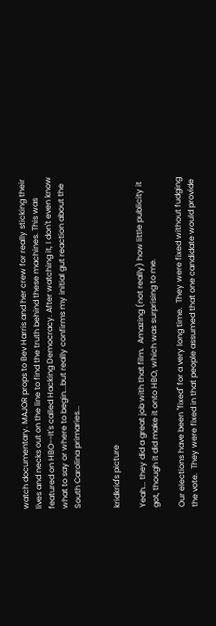watch documentary. MAJOR props to Bev Harris and her crew for really sticking their lives and necks out on the line to find the truth behind these machines. This was featured on HBO--It's called Hacking Democracy. After watching it, I don't even know what to say or where to begin...but really confirms my initial gut reaction about the South Carolina primaries...


kridkrid's picture

Yeah... they did a great job with that film.  Amazing (not really) how little publicity it got, though it did make it onto HBO, which was surprising to me.

Our elections have been "fixed" for a very long time.  They were fixed without fudging the vote.  They were fixed in that people assumed that one candidate would provide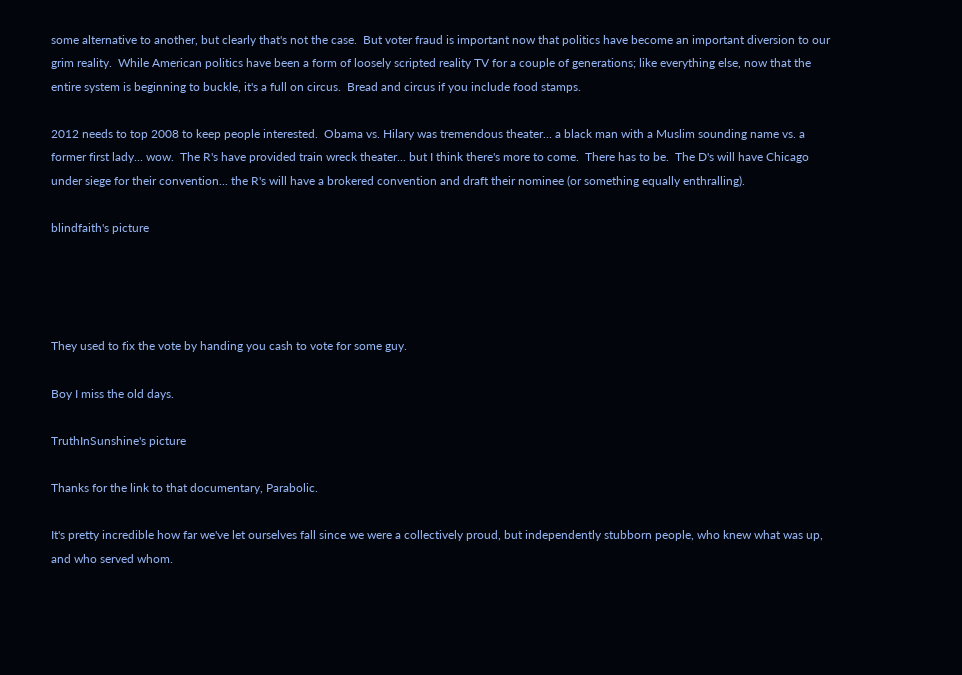some alternative to another, but clearly that's not the case.  But voter fraud is important now that politics have become an important diversion to our grim reality.  While American politics have been a form of loosely scripted reality TV for a couple of generations; like everything else, now that the entire system is beginning to buckle, it's a full on circus.  Bread and circus if you include food stamps.

2012 needs to top 2008 to keep people interested.  Obama vs. Hilary was tremendous theater... a black man with a Muslim sounding name vs. a former first lady... wow.  The R's have provided train wreck theater... but I think there's more to come.  There has to be.  The D's will have Chicago under siege for their convention... the R's will have a brokered convention and draft their nominee (or something equally enthralling).

blindfaith's picture




They used to fix the vote by handing you cash to vote for some guy.

Boy I miss the old days.

TruthInSunshine's picture

Thanks for the link to that documentary, Parabolic.

It's pretty incredible how far we've let ourselves fall since we were a collectively proud, but independently stubborn people, who knew what was up, and who served whom.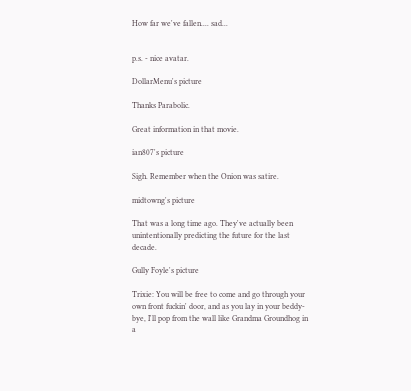How far we've fallen.... sad...


p.s. - nice avatar.

DollarMenu's picture

Thanks Parabolic.

Great information in that movie.

ian807's picture

Sigh. Remember when the Onion was satire.

midtowng's picture

That was a long time ago. They've actually been unintentionally predicting the future for the last decade.

Gully Foyle's picture

Trixie: You will be free to come and go through your own front fuckin' door, and as you lay in your beddy-bye, I'll pop from the wall like Grandma Groundhog in a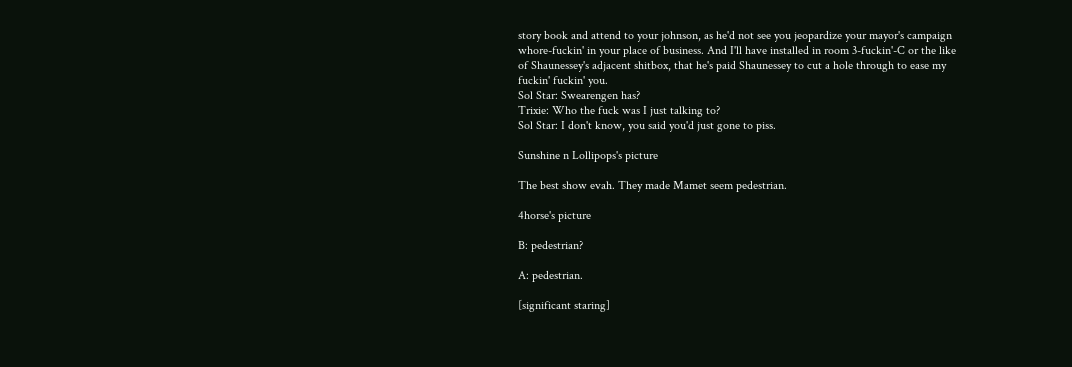story book and attend to your johnson, as he'd not see you jeopardize your mayor's campaign whore-fuckin' in your place of business. And I'll have installed in room 3-fuckin'-C or the like of Shaunessey's adjacent shitbox, that he's paid Shaunessey to cut a hole through to ease my fuckin' fuckin' you.
Sol Star: Swearengen has?
Trixie: Who the fuck was I just talking to?
Sol Star: I don't know, you said you'd just gone to piss.

Sunshine n Lollipops's picture

The best show evah. They made Mamet seem pedestrian.

4horse's picture

B: pedestrian?

A: pedestrian.

[significant staring]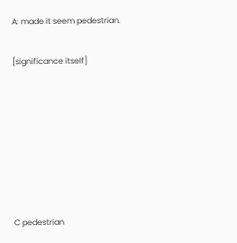A: made it seem pedestrian.

[significance itself]







C pedestrian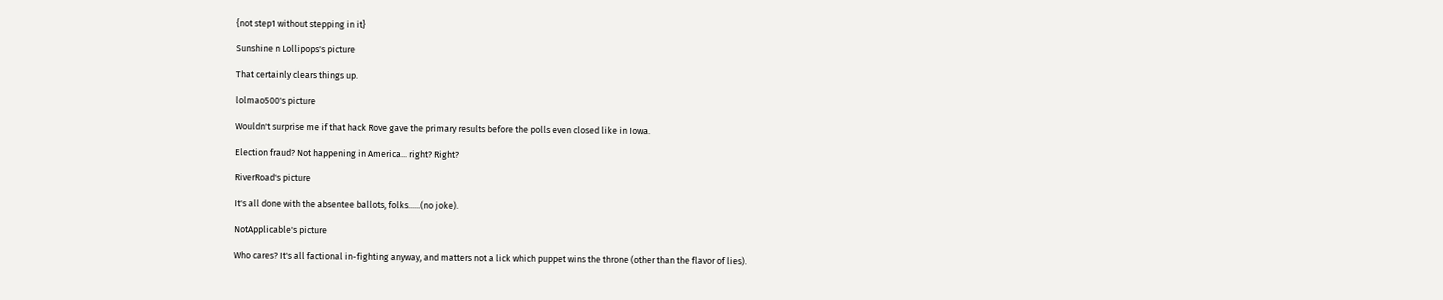{not step1 without stepping in it}

Sunshine n Lollipops's picture

That certainly clears things up.

lolmao500's picture

Wouldn't surprise me if that hack Rove gave the primary results before the polls even closed like in Iowa.

Election fraud? Not happening in America... right? Right?

RiverRoad's picture

It's all done with the absentee ballots, folks......(no joke).

NotApplicable's picture

Who cares? It's all factional in-fighting anyway, and matters not a lick which puppet wins the throne (other than the flavor of lies).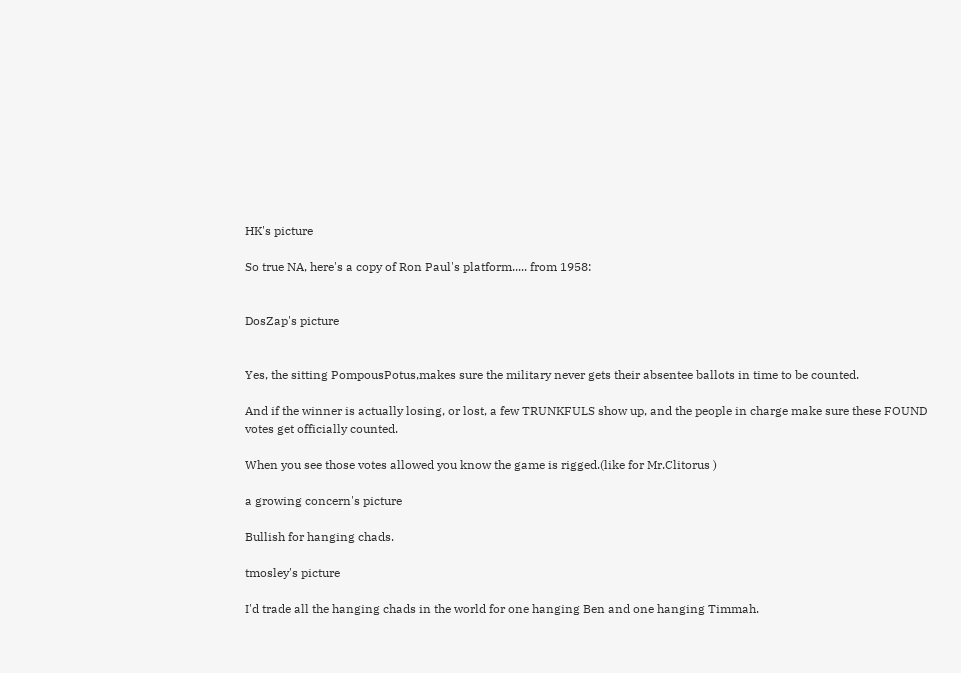HK's picture

So true NA, here's a copy of Ron Paul's platform..... from 1958:


DosZap's picture


Yes, the sitting PompousPotus,makes sure the military never gets their absentee ballots in time to be counted.

And if the winner is actually losing, or lost, a few TRUNKFULS show up, and the people in charge make sure these FOUND votes get officially counted.

When you see those votes allowed you know the game is rigged.(like for Mr.Clitorus )

a growing concern's picture

Bullish for hanging chads.

tmosley's picture

I'd trade all the hanging chads in the world for one hanging Ben and one hanging Timmah.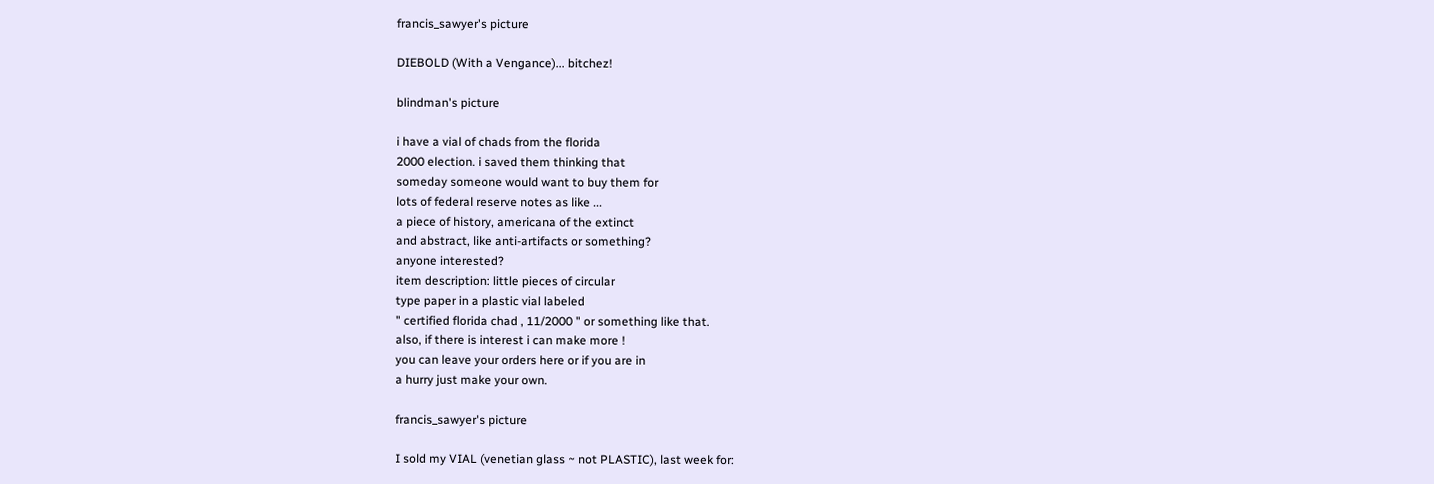francis_sawyer's picture

DIEBOLD (With a Vengance)... bitchez!

blindman's picture

i have a vial of chads from the florida
2000 election. i saved them thinking that
someday someone would want to buy them for
lots of federal reserve notes as like ...
a piece of history, americana of the extinct
and abstract, like anti-artifacts or something?
anyone interested?
item description: little pieces of circular
type paper in a plastic vial labeled
" certified florida chad , 11/2000 " or something like that.
also, if there is interest i can make more !
you can leave your orders here or if you are in
a hurry just make your own.

francis_sawyer's picture

I sold my VIAL (venetian glass ~ not PLASTIC), last week for: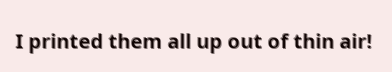I printed them all up out of thin air!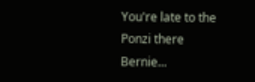You're late to the Ponzi there Bernie...